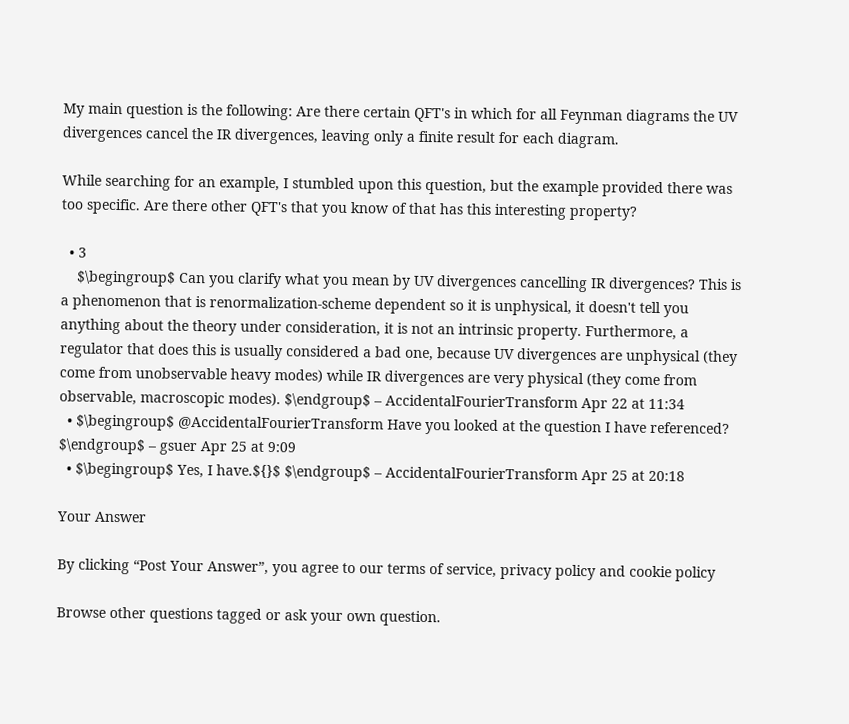My main question is the following: Are there certain QFT's in which for all Feynman diagrams the UV divergences cancel the IR divergences, leaving only a finite result for each diagram.

While searching for an example, I stumbled upon this question, but the example provided there was too specific. Are there other QFT's that you know of that has this interesting property?

  • 3
    $\begingroup$ Can you clarify what you mean by UV divergences cancelling IR divergences? This is a phenomenon that is renormalization-scheme dependent so it is unphysical, it doesn't tell you anything about the theory under consideration, it is not an intrinsic property. Furthermore, a regulator that does this is usually considered a bad one, because UV divergences are unphysical (they come from unobservable heavy modes) while IR divergences are very physical (they come from observable, macroscopic modes). $\endgroup$ – AccidentalFourierTransform Apr 22 at 11:34
  • $\begingroup$ @AccidentalFourierTransform Have you looked at the question I have referenced? $\endgroup$ – gsuer Apr 25 at 9:09
  • $\begingroup$ Yes, I have.${}$ $\endgroup$ – AccidentalFourierTransform Apr 25 at 20:18

Your Answer

By clicking “Post Your Answer”, you agree to our terms of service, privacy policy and cookie policy

Browse other questions tagged or ask your own question.